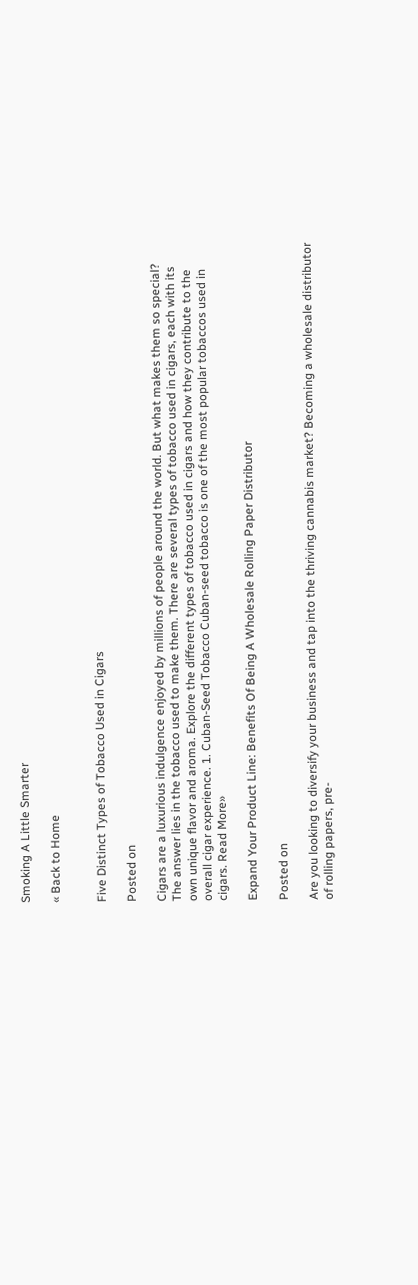Smoking A Little Smarter

« Back to Home


Five Distinct Types of Tobacco Used in Cigars

Posted on

Cigars are a luxurious indulgence enjoyed by millions of people around the world. But what makes them so special? The answer lies in the tobacco used to make them. There are several types of tobacco used in cigars, each with its own unique flavor and aroma. Explore the different types of tobacco used in cigars and how they contribute to the overall cigar experience. 1. Cuban-Seed Tobacco Cuban-seed tobacco is one of the most popular tobaccos used in cigars. Read More»

Expand Your Product Line: Benefits Of Being A Wholesale Rolling Paper Distributor

Posted on

Are you looking to diversify your business and tap into the thriving cannabis market? Becoming a wholesale distributor of rolling papers, pre-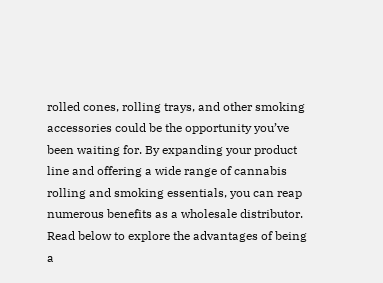rolled cones, rolling trays, and other smoking accessories could be the opportunity you’ve been waiting for. By expanding your product line and offering a wide range of cannabis rolling and smoking essentials, you can reap numerous benefits as a wholesale distributor. Read below to explore the advantages of being a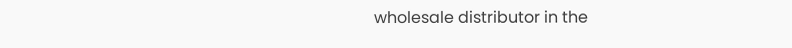wholesale distributor in the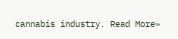cannabis industry. Read More»